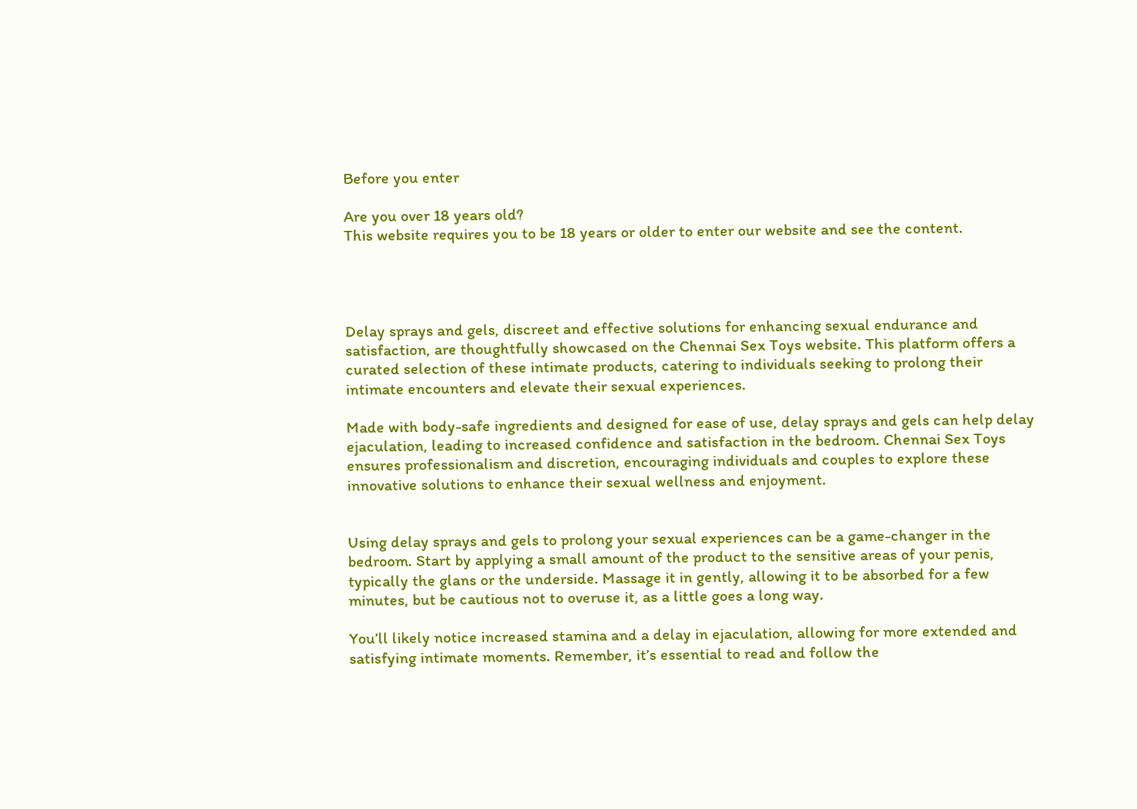Before you enter

Are you over 18 years old?
This website requires you to be 18 years or older to enter our website and see the content.




Delay sprays and gels, discreet and effective solutions for enhancing sexual endurance and satisfaction, are thoughtfully showcased on the Chennai Sex Toys website. This platform offers a curated selection of these intimate products, catering to individuals seeking to prolong their intimate encounters and elevate their sexual experiences.

Made with body-safe ingredients and designed for ease of use, delay sprays and gels can help delay ejaculation, leading to increased confidence and satisfaction in the bedroom. Chennai Sex Toys ensures professionalism and discretion, encouraging individuals and couples to explore these innovative solutions to enhance their sexual wellness and enjoyment.


Using delay sprays and gels to prolong your sexual experiences can be a game-changer in the bedroom. Start by applying a small amount of the product to the sensitive areas of your penis, typically the glans or the underside. Massage it in gently, allowing it to be absorbed for a few minutes, but be cautious not to overuse it, as a little goes a long way.

You’ll likely notice increased stamina and a delay in ejaculation, allowing for more extended and satisfying intimate moments. Remember, it’s essential to read and follow the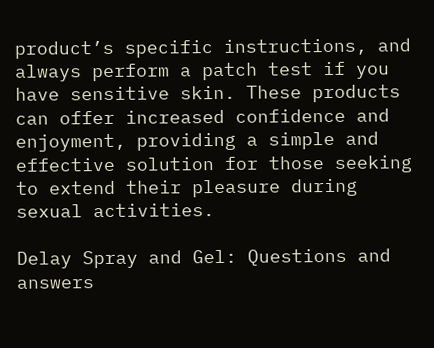product’s specific instructions, and always perform a patch test if you have sensitive skin. These products can offer increased confidence and enjoyment, providing a simple and effective solution for those seeking to extend their pleasure during sexual activities.

Delay Spray and Gel: Questions and answers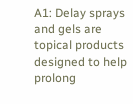A1: Delay sprays and gels are topical products designed to help prolong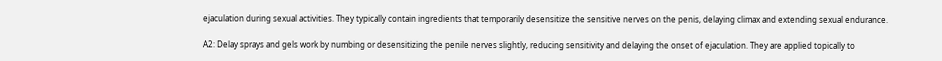ejaculation during sexual activities. They typically contain ingredients that temporarily desensitize the sensitive nerves on the penis, delaying climax and extending sexual endurance.

A2: Delay sprays and gels work by numbing or desensitizing the penile nerves slightly, reducing sensitivity and delaying the onset of ejaculation. They are applied topically to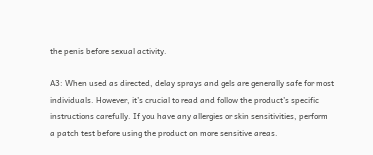the penis before sexual activity.

A3: When used as directed, delay sprays and gels are generally safe for most individuals. However, it’s crucial to read and follow the product’s specific instructions carefully. If you have any allergies or skin sensitivities, perform a patch test before using the product on more sensitive areas.